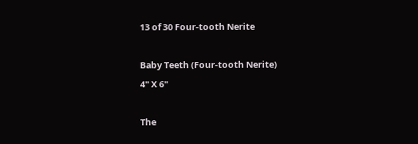13 of 30 Four-tooth Nerite

Baby Teeth (Four-tooth Nerite)
4" X 6"

The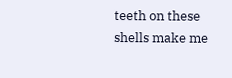teeth on these shells make me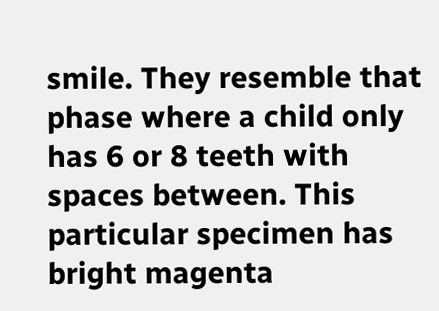smile. They resemble that phase where a child only has 6 or 8 teeth with spaces between. This particular specimen has bright magenta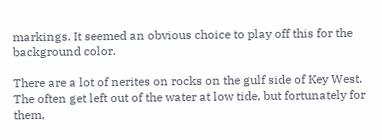markings. It seemed an obvious choice to play off this for the background color.

There are a lot of nerites on rocks on the gulf side of Key West. The often get left out of the water at low tide, but fortunately for them,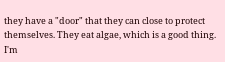they have a "door" that they can close to protect themselves. They eat algae, which is a good thing. I'm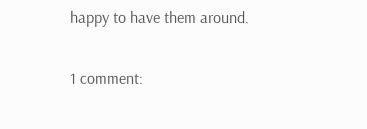happy to have them around.

1 comment: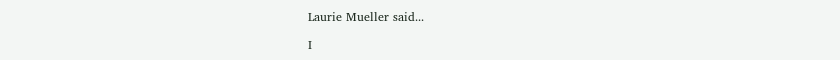Laurie Mueller said...

I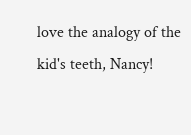love the analogy of the kid's teeth, Nancy!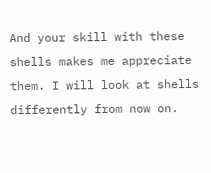And your skill with these shells makes me appreciate them. I will look at shells differently from now on.